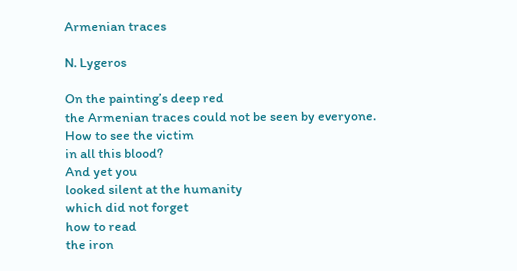Armenian traces

N. Lygeros

On the painting’s deep red
the Armenian traces could not be seen by everyone.
How to see the victim
in all this blood?
And yet you
looked silent at the humanity
which did not forget
how to read
the iron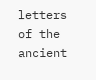letters
of the ancient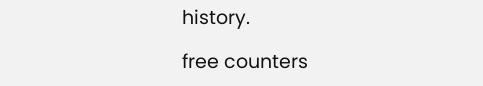history.

free counters